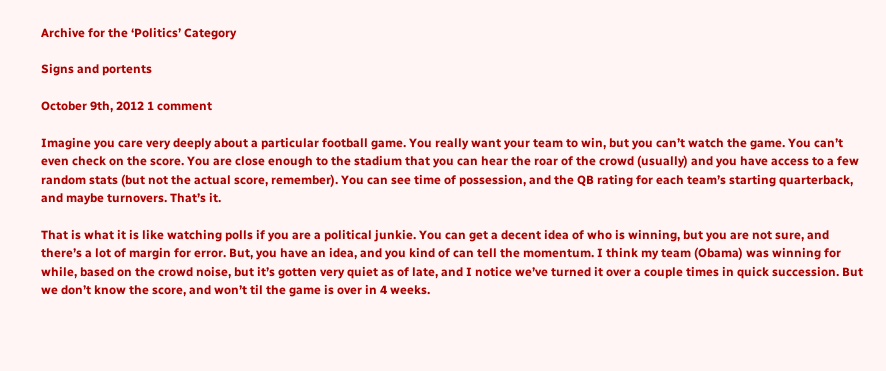Archive for the ‘Politics’ Category

Signs and portents

October 9th, 2012 1 comment

Imagine you care very deeply about a particular football game. You really want your team to win, but you can’t watch the game. You can’t even check on the score. You are close enough to the stadium that you can hear the roar of the crowd (usually) and you have access to a few random stats (but not the actual score, remember). You can see time of possession, and the QB rating for each team’s starting quarterback, and maybe turnovers. That’s it.

That is what it is like watching polls if you are a political junkie. You can get a decent idea of who is winning, but you are not sure, and there’s a lot of margin for error. But, you have an idea, and you kind of can tell the momentum. I think my team (Obama) was winning for while, based on the crowd noise, but it’s gotten very quiet as of late, and I notice we’ve turned it over a couple times in quick succession. But we don’t know the score, and won’t til the game is over in 4 weeks.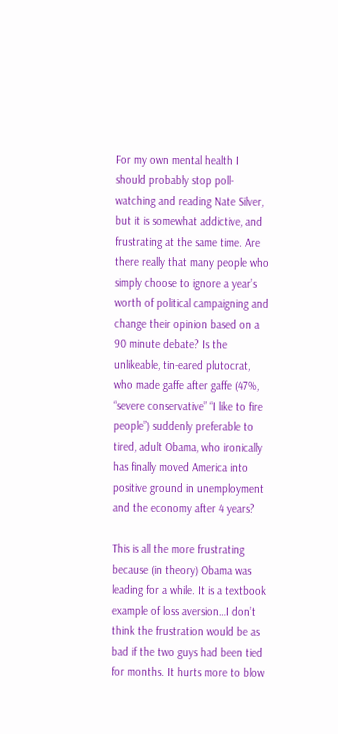For my own mental health I should probably stop poll-watching and reading Nate Silver, but it is somewhat addictive, and frustrating at the same time. Are there really that many people who simply choose to ignore a year’s worth of political campaigning and change their opinion based on a 90 minute debate? Is the unlikeable, tin-eared plutocrat, who made gaffe after gaffe (47%, “severe conservative” “I like to fire people”) suddenly preferable to tired, adult Obama, who ironically has finally moved America into positive ground in unemployment and the economy after 4 years?

This is all the more frustrating because (in theory) Obama was leading for a while. It is a textbook example of loss aversion…I don’t think the frustration would be as bad if the two guys had been tied for months. It hurts more to blow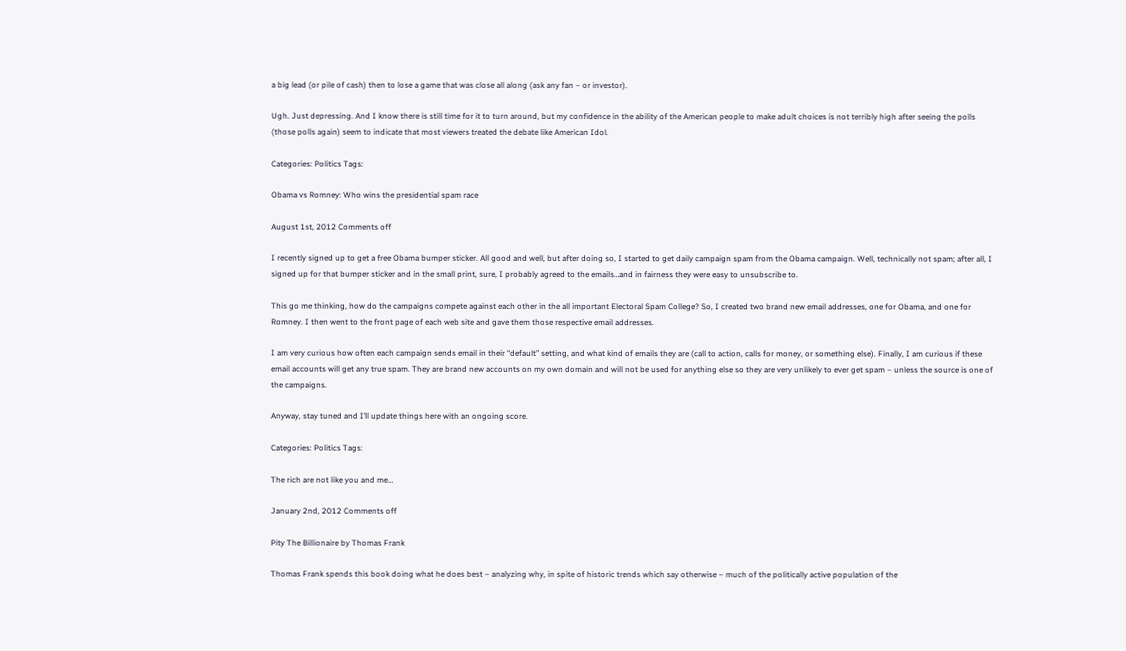a big lead (or pile of cash) then to lose a game that was close all along (ask any fan – or investor).

Ugh. Just depressing. And I know there is still time for it to turn around, but my confidence in the ability of the American people to make adult choices is not terribly high after seeing the polls (those polls again) seem to indicate that most viewers treated the debate like American Idol.

Categories: Politics Tags:

Obama vs Romney: Who wins the presidential spam race

August 1st, 2012 Comments off

I recently signed up to get a free Obama bumper sticker. All good and well, but after doing so, I started to get daily campaign spam from the Obama campaign. Well, technically not spam; after all, I signed up for that bumper sticker and in the small print, sure, I probably agreed to the emails…and in fairness they were easy to unsubscribe to.

This go me thinking, how do the campaigns compete against each other in the all important Electoral Spam College? So, I created two brand new email addresses, one for Obama, and one for Romney. I then went to the front page of each web site and gave them those respective email addresses.

I am very curious how often each campaign sends email in their “default” setting, and what kind of emails they are (call to action, calls for money, or something else). Finally, I am curious if these email accounts will get any true spam. They are brand new accounts on my own domain and will not be used for anything else so they are very unlikely to ever get spam – unless the source is one of the campaigns.

Anyway, stay tuned and I’ll update things here with an ongoing score.

Categories: Politics Tags:

The rich are not like you and me…

January 2nd, 2012 Comments off

Pity The Billionaire by Thomas Frank

Thomas Frank spends this book doing what he does best – analyzing why, in spite of historic trends which say otherwise – much of the politically active population of the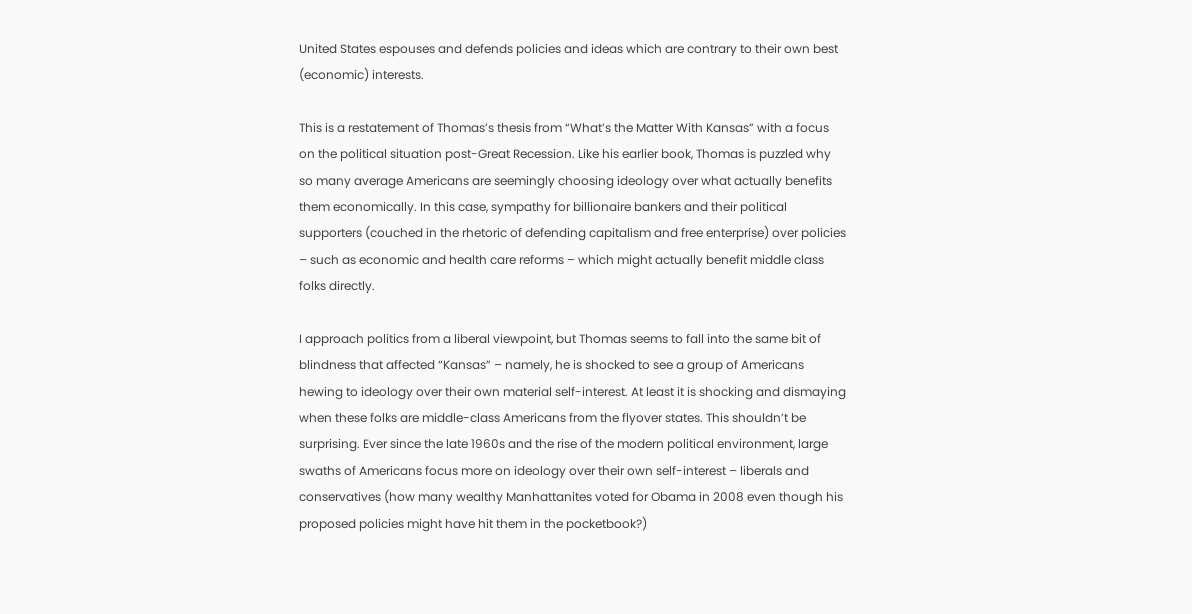United States espouses and defends policies and ideas which are contrary to their own best (economic) interests.

This is a restatement of Thomas’s thesis from “What’s the Matter With Kansas” with a focus on the political situation post-Great Recession. Like his earlier book, Thomas is puzzled why so many average Americans are seemingly choosing ideology over what actually benefits them economically. In this case, sympathy for billionaire bankers and their political supporters (couched in the rhetoric of defending capitalism and free enterprise) over policies – such as economic and health care reforms – which might actually benefit middle class folks directly.

I approach politics from a liberal viewpoint, but Thomas seems to fall into the same bit of blindness that affected “Kansas” – namely, he is shocked to see a group of Americans hewing to ideology over their own material self-interest. At least it is shocking and dismaying when these folks are middle-class Americans from the flyover states. This shouldn’t be surprising. Ever since the late 1960s and the rise of the modern political environment, large swaths of Americans focus more on ideology over their own self-interest – liberals and conservatives (how many wealthy Manhattanites voted for Obama in 2008 even though his proposed policies might have hit them in the pocketbook?)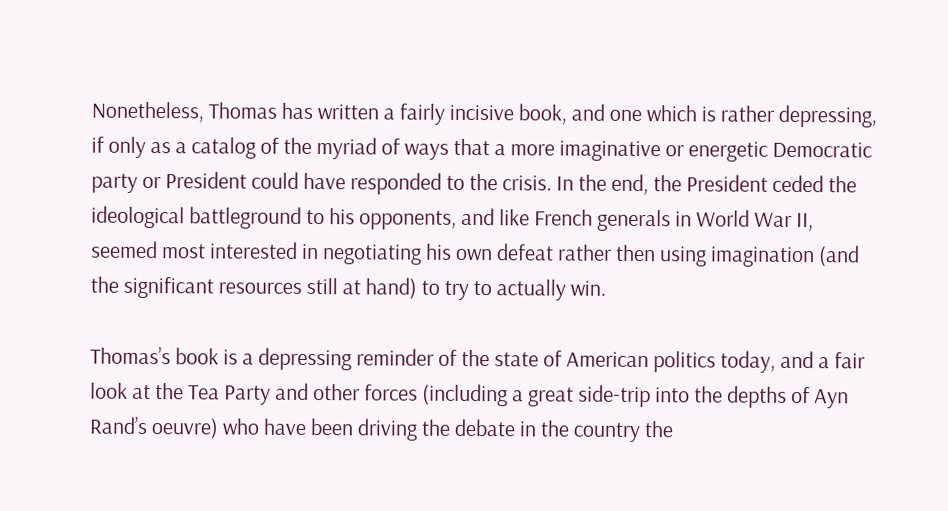Nonetheless, Thomas has written a fairly incisive book, and one which is rather depressing, if only as a catalog of the myriad of ways that a more imaginative or energetic Democratic party or President could have responded to the crisis. In the end, the President ceded the ideological battleground to his opponents, and like French generals in World War II, seemed most interested in negotiating his own defeat rather then using imagination (and the significant resources still at hand) to try to actually win.

Thomas’s book is a depressing reminder of the state of American politics today, and a fair look at the Tea Party and other forces (including a great side-trip into the depths of Ayn Rand’s oeuvre) who have been driving the debate in the country the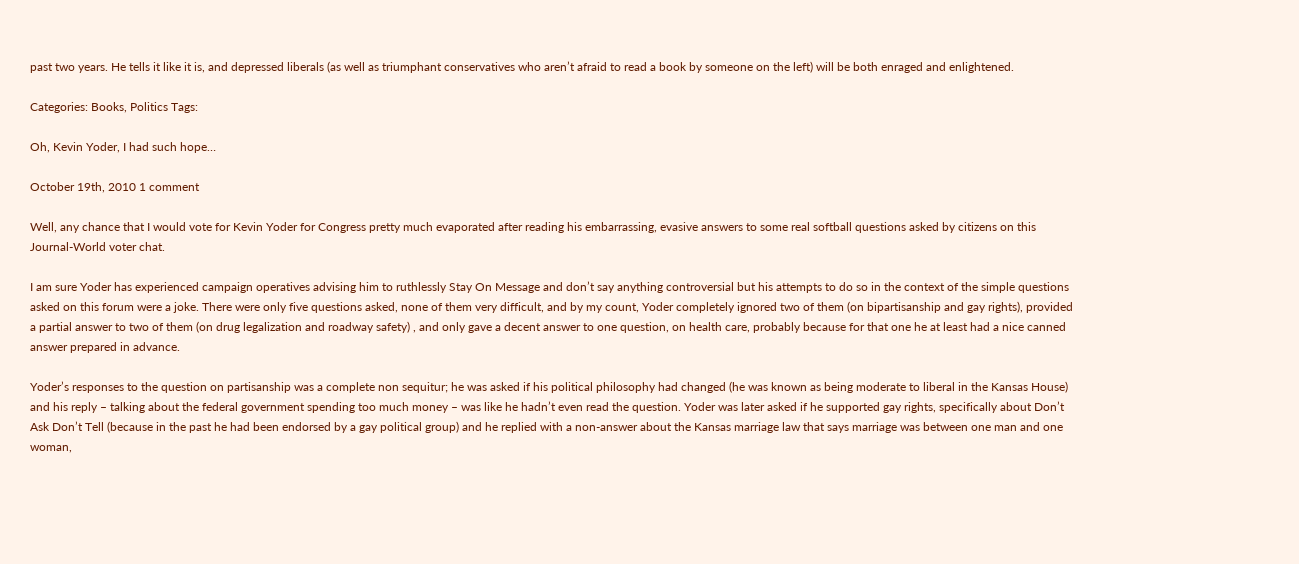past two years. He tells it like it is, and depressed liberals (as well as triumphant conservatives who aren’t afraid to read a book by someone on the left) will be both enraged and enlightened.

Categories: Books, Politics Tags:

Oh, Kevin Yoder, I had such hope…

October 19th, 2010 1 comment

Well, any chance that I would vote for Kevin Yoder for Congress pretty much evaporated after reading his embarrassing, evasive answers to some real softball questions asked by citizens on this Journal-World voter chat.

I am sure Yoder has experienced campaign operatives advising him to ruthlessly Stay On Message and don’t say anything controversial but his attempts to do so in the context of the simple questions asked on this forum were a joke. There were only five questions asked, none of them very difficult, and by my count, Yoder completely ignored two of them (on bipartisanship and gay rights), provided a partial answer to two of them (on drug legalization and roadway safety) , and only gave a decent answer to one question, on health care, probably because for that one he at least had a nice canned answer prepared in advance.

Yoder’s responses to the question on partisanship was a complete non sequitur; he was asked if his political philosophy had changed (he was known as being moderate to liberal in the Kansas House) and his reply – talking about the federal government spending too much money – was like he hadn’t even read the question. Yoder was later asked if he supported gay rights, specifically about Don’t Ask Don’t Tell (because in the past he had been endorsed by a gay political group) and he replied with a non-answer about the Kansas marriage law that says marriage was between one man and one woman,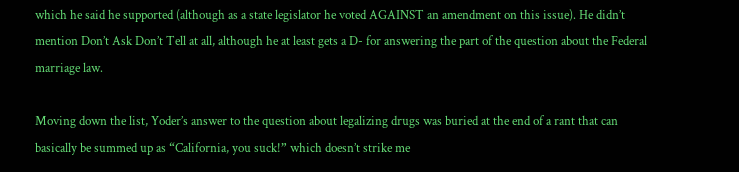which he said he supported (although as a state legislator he voted AGAINST an amendment on this issue). He didn’t mention Don’t Ask Don’t Tell at all, although he at least gets a D- for answering the part of the question about the Federal marriage law.

Moving down the list, Yoder’s answer to the question about legalizing drugs was buried at the end of a rant that can basically be summed up as “California, you suck!” which doesn’t strike me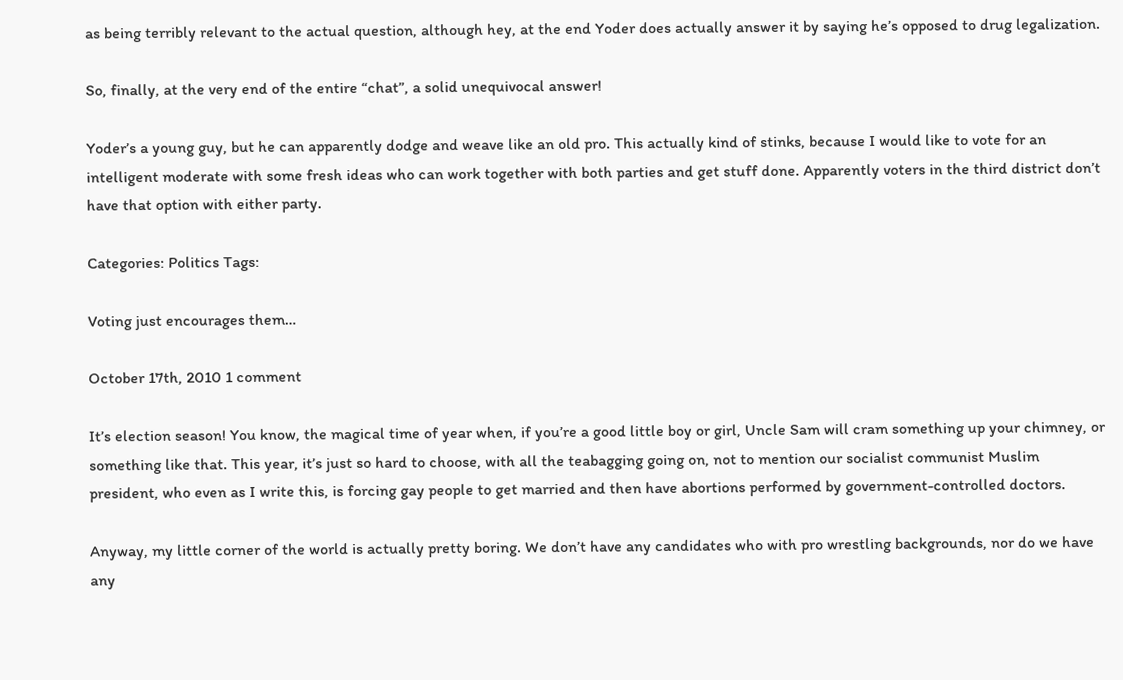as being terribly relevant to the actual question, although hey, at the end Yoder does actually answer it by saying he’s opposed to drug legalization.

So, finally, at the very end of the entire “chat”, a solid unequivocal answer!

Yoder’s a young guy, but he can apparently dodge and weave like an old pro. This actually kind of stinks, because I would like to vote for an intelligent moderate with some fresh ideas who can work together with both parties and get stuff done. Apparently voters in the third district don’t have that option with either party.

Categories: Politics Tags:

Voting just encourages them…

October 17th, 2010 1 comment

It’s election season! You know, the magical time of year when, if you’re a good little boy or girl, Uncle Sam will cram something up your chimney, or something like that. This year, it’s just so hard to choose, with all the teabagging going on, not to mention our socialist communist Muslim president, who even as I write this, is forcing gay people to get married and then have abortions performed by government-controlled doctors.

Anyway, my little corner of the world is actually pretty boring. We don’t have any candidates who with pro wrestling backgrounds, nor do we have any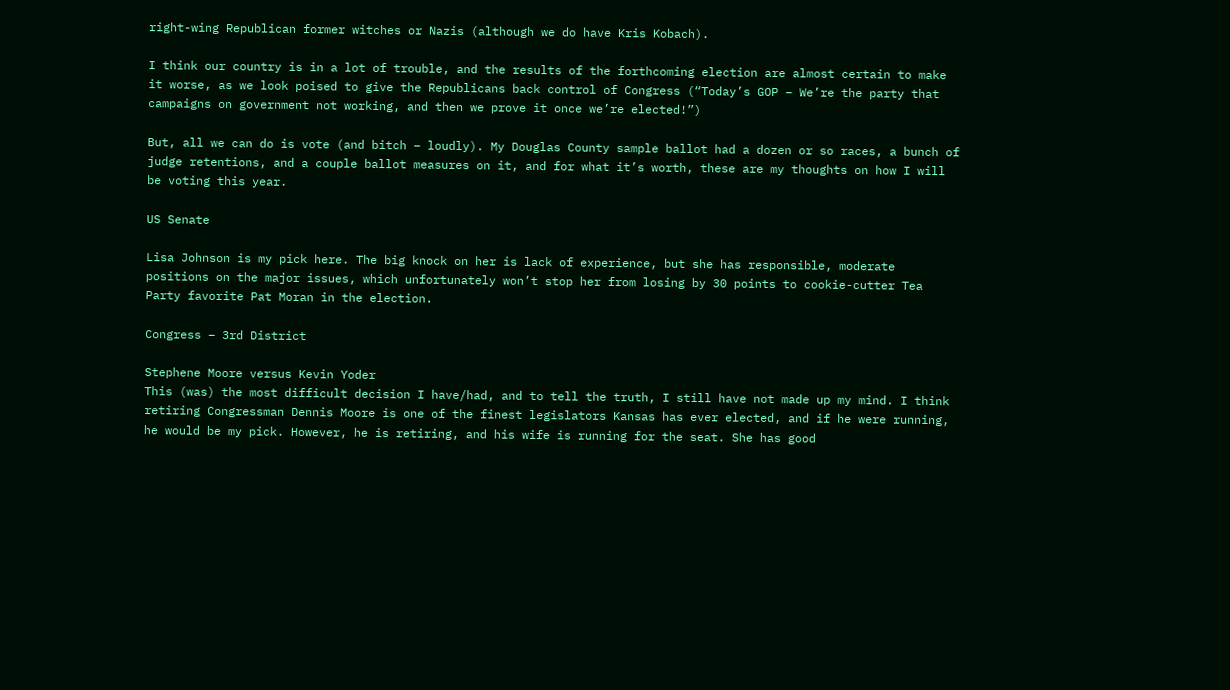right-wing Republican former witches or Nazis (although we do have Kris Kobach).

I think our country is in a lot of trouble, and the results of the forthcoming election are almost certain to make it worse, as we look poised to give the Republicans back control of Congress (“Today’s GOP – We’re the party that campaigns on government not working, and then we prove it once we’re elected!”)

But, all we can do is vote (and bitch – loudly). My Douglas County sample ballot had a dozen or so races, a bunch of judge retentions, and a couple ballot measures on it, and for what it’s worth, these are my thoughts on how I will be voting this year.

US Senate

Lisa Johnson is my pick here. The big knock on her is lack of experience, but she has responsible, moderate positions on the major issues, which unfortunately won’t stop her from losing by 30 points to cookie-cutter Tea Party favorite Pat Moran in the election.

Congress – 3rd District

Stephene Moore versus Kevin Yoder
This (was) the most difficult decision I have/had, and to tell the truth, I still have not made up my mind. I think retiring Congressman Dennis Moore is one of the finest legislators Kansas has ever elected, and if he were running, he would be my pick. However, he is retiring, and his wife is running for the seat. She has good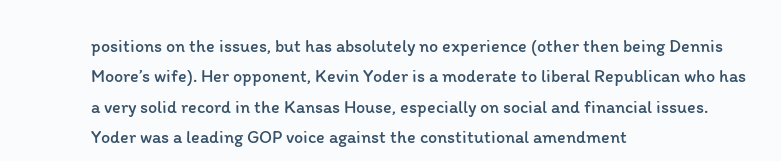positions on the issues, but has absolutely no experience (other then being Dennis Moore’s wife). Her opponent, Kevin Yoder is a moderate to liberal Republican who has a very solid record in the Kansas House, especially on social and financial issues. Yoder was a leading GOP voice against the constitutional amendment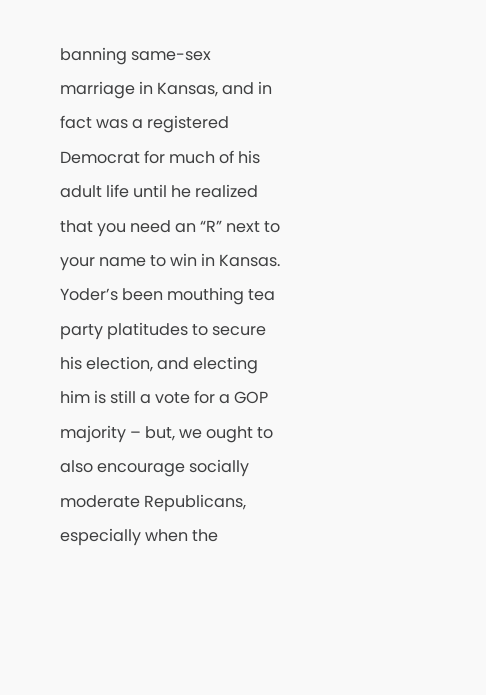banning same-sex marriage in Kansas, and in fact was a registered Democrat for much of his adult life until he realized that you need an “R” next to your name to win in Kansas. Yoder’s been mouthing tea party platitudes to secure his election, and electing him is still a vote for a GOP majority – but, we ought to also encourage socially moderate Republicans, especially when the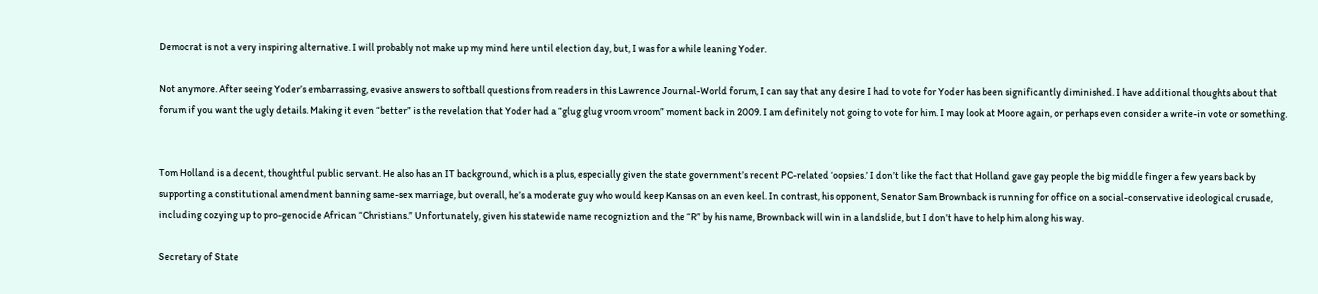Democrat is not a very inspiring alternative. I will probably not make up my mind here until election day, but, I was for a while leaning Yoder.

Not anymore. After seeing Yoder’s embarrassing, evasive answers to softball questions from readers in this Lawrence Journal-World forum, I can say that any desire I had to vote for Yoder has been significantly diminished. I have additional thoughts about that forum if you want the ugly details. Making it even “better” is the revelation that Yoder had a “glug glug vroom vroom” moment back in 2009. I am definitely not going to vote for him. I may look at Moore again, or perhaps even consider a write-in vote or something.


Tom Holland is a decent, thoughtful public servant. He also has an IT background, which is a plus, especially given the state government’s recent PC-related ‘oopsies.’ I don’t like the fact that Holland gave gay people the big middle finger a few years back by supporting a constitutional amendment banning same-sex marriage, but overall, he’s a moderate guy who would keep Kansas on an even keel. In contrast, his opponent, Senator Sam Brownback is running for office on a social-conservative ideological crusade, including cozying up to pro-genocide African “Christians.” Unfortunately, given his statewide name recogniztion and the “R” by his name, Brownback will win in a landslide, but I don’t have to help him along his way.

Secretary of State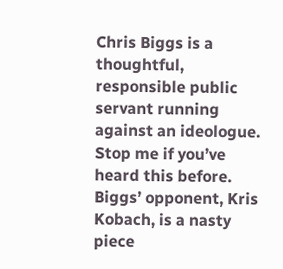Chris Biggs is a thoughtful, responsible public servant running against an ideologue. Stop me if you’ve heard this before. Biggs’ opponent, Kris Kobach, is a nasty piece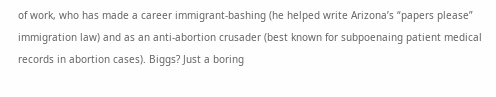of work, who has made a career immigrant-bashing (he helped write Arizona’s “papers please” immigration law) and as an anti-abortion crusader (best known for subpoenaing patient medical records in abortion cases). Biggs? Just a boring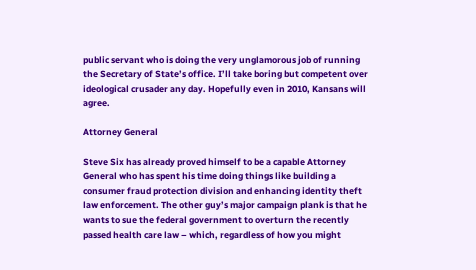public servant who is doing the very unglamorous job of running the Secretary of State’s office. I’ll take boring but competent over ideological crusader any day. Hopefully even in 2010, Kansans will agree.

Attorney General

Steve Six has already proved himself to be a capable Attorney General who has spent his time doing things like building a consumer fraud protection division and enhancing identity theft law enforcement. The other guy’s major campaign plank is that he wants to sue the federal government to overturn the recently passed health care law – which, regardless of how you might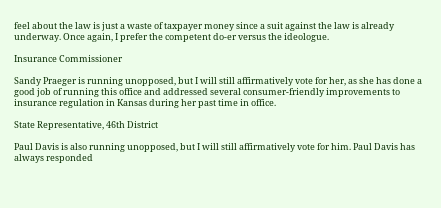feel about the law is just a waste of taxpayer money since a suit against the law is already underway. Once again, I prefer the competent do-er versus the ideologue.

Insurance Commissioner

Sandy Praeger is running unopposed, but I will still affirmatively vote for her, as she has done a good job of running this office and addressed several consumer-friendly improvements to insurance regulation in Kansas during her past time in office.

State Representative, 46th District

Paul Davis is also running unopposed, but I will still affirmatively vote for him. Paul Davis has always responded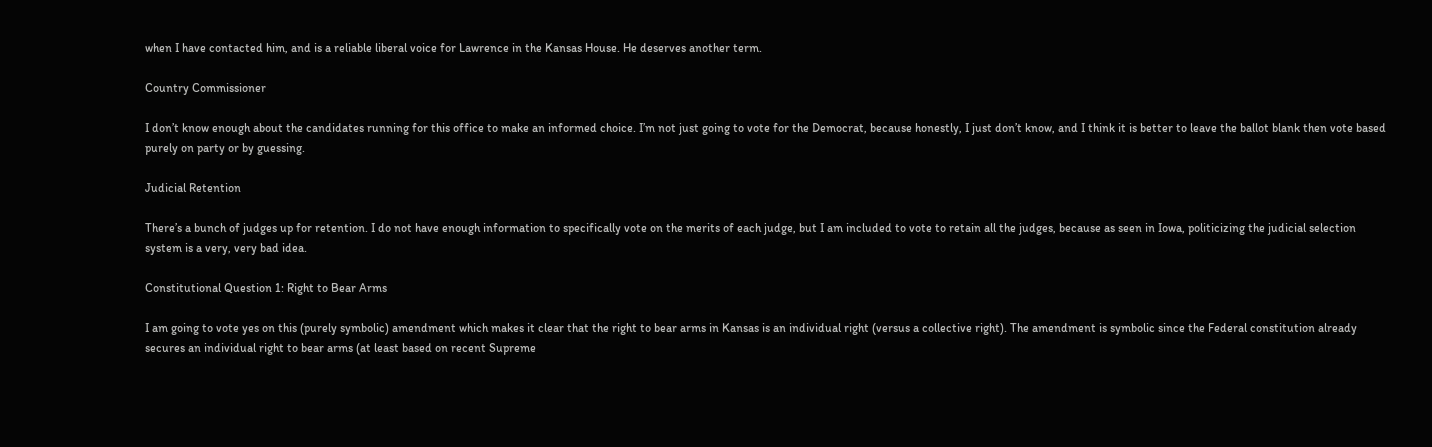when I have contacted him, and is a reliable liberal voice for Lawrence in the Kansas House. He deserves another term.

Country Commissioner

I don’t know enough about the candidates running for this office to make an informed choice. I’m not just going to vote for the Democrat, because honestly, I just don’t know, and I think it is better to leave the ballot blank then vote based purely on party or by guessing.

Judicial Retention

There’s a bunch of judges up for retention. I do not have enough information to specifically vote on the merits of each judge, but I am included to vote to retain all the judges, because as seen in Iowa, politicizing the judicial selection system is a very, very bad idea.

Constitutional Question 1: Right to Bear Arms

I am going to vote yes on this (purely symbolic) amendment which makes it clear that the right to bear arms in Kansas is an individual right (versus a collective right). The amendment is symbolic since the Federal constitution already secures an individual right to bear arms (at least based on recent Supreme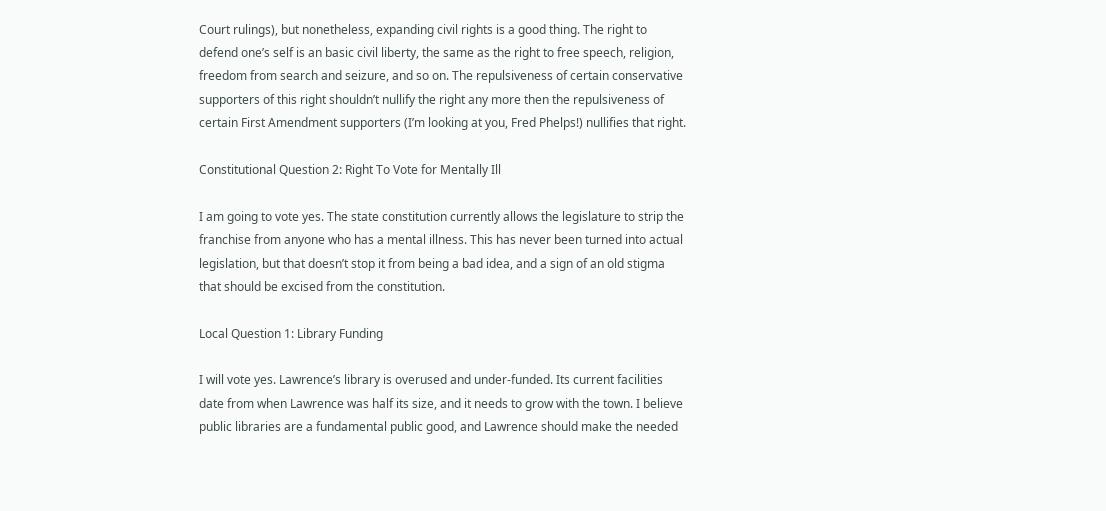Court rulings), but nonetheless, expanding civil rights is a good thing. The right to defend one’s self is an basic civil liberty, the same as the right to free speech, religion, freedom from search and seizure, and so on. The repulsiveness of certain conservative supporters of this right shouldn’t nullify the right any more then the repulsiveness of certain First Amendment supporters (I’m looking at you, Fred Phelps!) nullifies that right.

Constitutional Question 2: Right To Vote for Mentally Ill

I am going to vote yes. The state constitution currently allows the legislature to strip the franchise from anyone who has a mental illness. This has never been turned into actual legislation, but that doesn’t stop it from being a bad idea, and a sign of an old stigma that should be excised from the constitution.

Local Question 1: Library Funding

I will vote yes. Lawrence’s library is overused and under-funded. Its current facilities date from when Lawrence was half its size, and it needs to grow with the town. I believe public libraries are a fundamental public good, and Lawrence should make the needed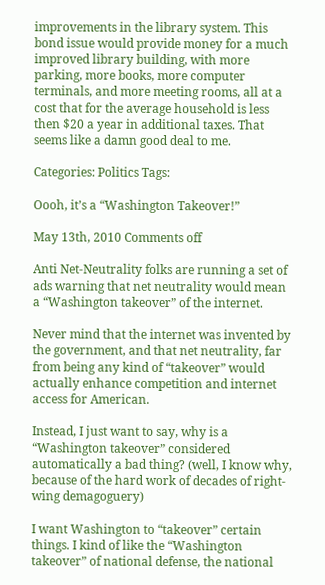improvements in the library system. This bond issue would provide money for a much improved library building, with more parking, more books, more computer terminals, and more meeting rooms, all at a cost that for the average household is less then $20 a year in additional taxes. That seems like a damn good deal to me.

Categories: Politics Tags:

Oooh, it’s a “Washington Takeover!”

May 13th, 2010 Comments off

Anti Net-Neutrality folks are running a set of ads warning that net neutrality would mean a “Washington takeover” of the internet.

Never mind that the internet was invented by the government, and that net neutrality, far from being any kind of “takeover” would actually enhance competition and internet access for American.

Instead, I just want to say, why is a “Washington takeover” considered automatically a bad thing? (well, I know why, because of the hard work of decades of right-wing demagoguery)

I want Washington to “takeover” certain things. I kind of like the “Washington takeover” of national defense, the national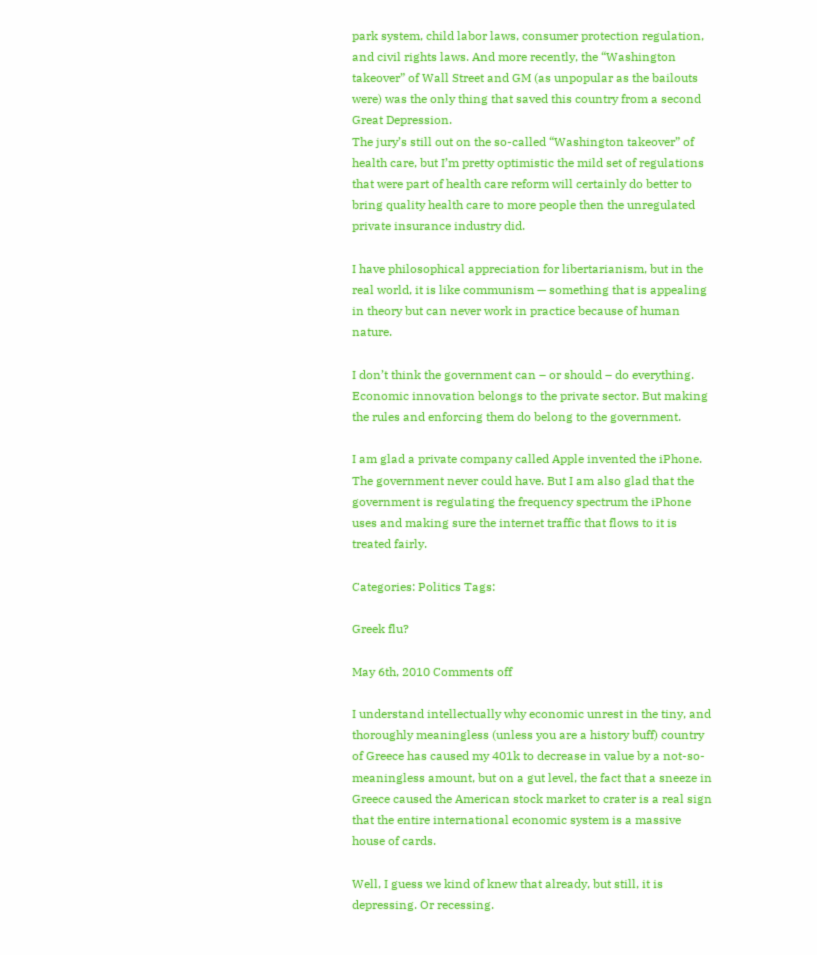park system, child labor laws, consumer protection regulation, and civil rights laws. And more recently, the “Washington takeover” of Wall Street and GM (as unpopular as the bailouts were) was the only thing that saved this country from a second Great Depression.
The jury’s still out on the so-called “Washington takeover” of health care, but I’m pretty optimistic the mild set of regulations that were part of health care reform will certainly do better to bring quality health care to more people then the unregulated private insurance industry did.

I have philosophical appreciation for libertarianism, but in the real world, it is like communism — something that is appealing in theory but can never work in practice because of human nature.

I don’t think the government can – or should – do everything. Economic innovation belongs to the private sector. But making the rules and enforcing them do belong to the government.

I am glad a private company called Apple invented the iPhone. The government never could have. But I am also glad that the government is regulating the frequency spectrum the iPhone uses and making sure the internet traffic that flows to it is treated fairly.

Categories: Politics Tags:

Greek flu?

May 6th, 2010 Comments off

I understand intellectually why economic unrest in the tiny, and thoroughly meaningless (unless you are a history buff) country of Greece has caused my 401k to decrease in value by a not-so-meaningless amount, but on a gut level, the fact that a sneeze in Greece caused the American stock market to crater is a real sign that the entire international economic system is a massive house of cards.

Well, I guess we kind of knew that already, but still, it is depressing. Or recessing.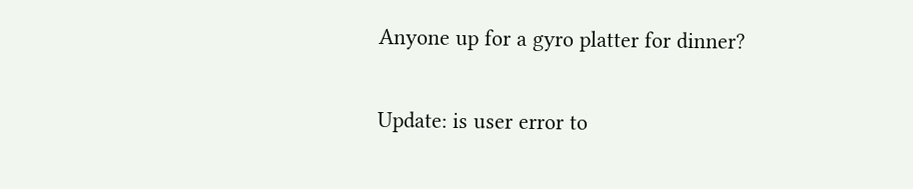Anyone up for a gyro platter for dinner?

Update: is user error to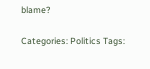blame?

Categories: Politics Tags: